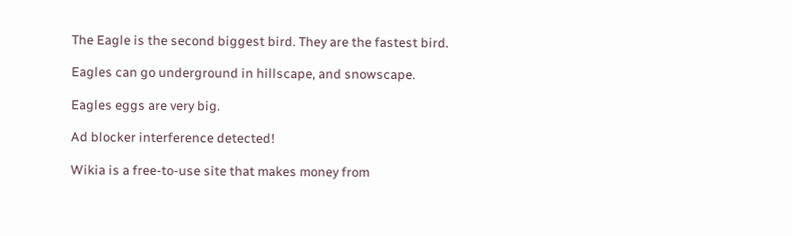The Eagle is the second biggest bird. They are the fastest bird.

Eagles can go underground in hillscape, and snowscape.

Eagles eggs are very big.

Ad blocker interference detected!

Wikia is a free-to-use site that makes money from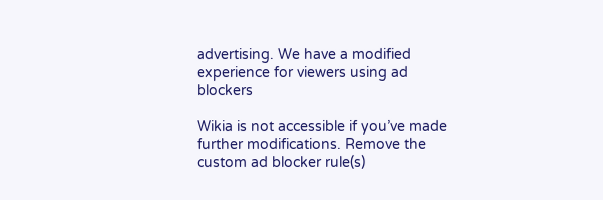advertising. We have a modified experience for viewers using ad blockers

Wikia is not accessible if you’ve made further modifications. Remove the custom ad blocker rule(s)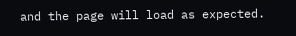and the page will load as expected.